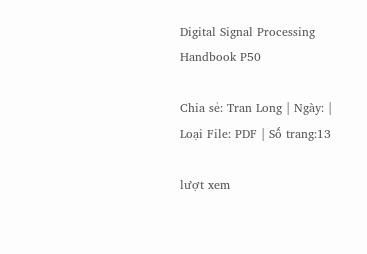Digital Signal Processing Handbook P50

Chia sẻ: Tran Long | Ngày: | Loại File: PDF | Số trang:13

lượt xem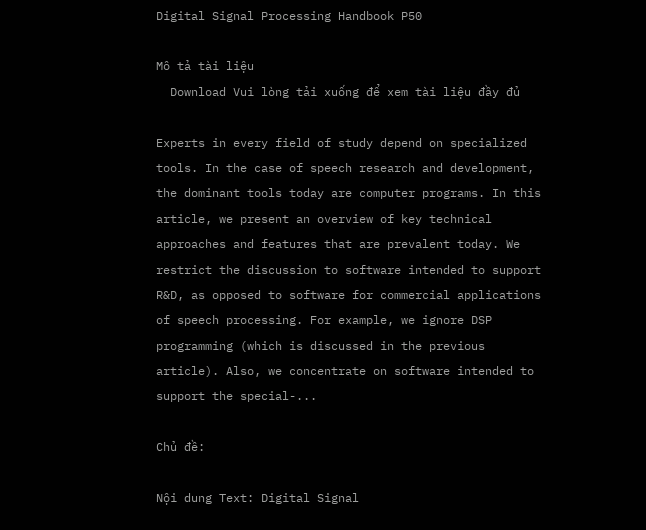Digital Signal Processing Handbook P50

Mô tả tài liệu
  Download Vui lòng tải xuống để xem tài liệu đầy đủ

Experts in every field of study depend on specialized tools. In the case of speech research and development, the dominant tools today are computer programs. In this article, we present an overview of key technical approaches and features that are prevalent today. We restrict the discussion to software intended to support R&D, as opposed to software for commercial applications of speech processing. For example, we ignore DSP programming (which is discussed in the previous article). Also, we concentrate on software intended to support the special-...

Chủ đề:

Nội dung Text: Digital Signal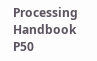Processing Handbook P50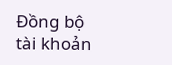Đồng bộ tài khoản